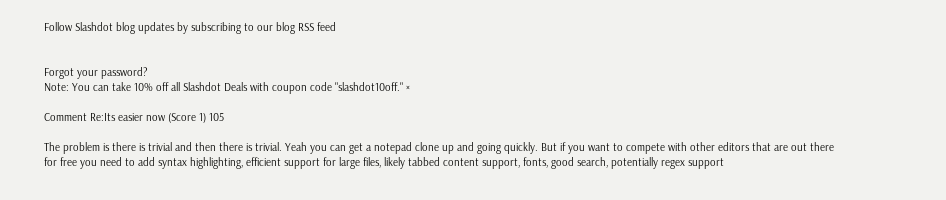Follow Slashdot blog updates by subscribing to our blog RSS feed


Forgot your password?
Note: You can take 10% off all Slashdot Deals with coupon code "slashdot10off." ×

Comment Re:Its easier now (Score 1) 105

The problem is there is trivial and then there is trivial. Yeah you can get a notepad clone up and going quickly. But if you want to compete with other editors that are out there for free you need to add syntax highlighting, efficient support for large files, likely tabbed content support, fonts, good search, potentially regex support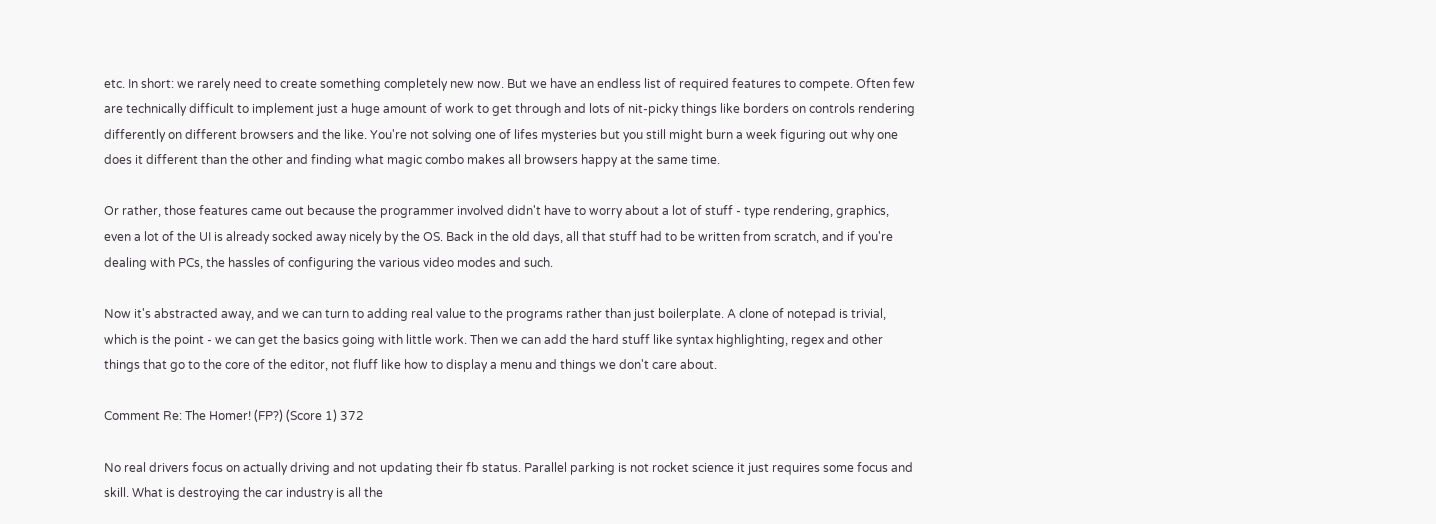etc. In short: we rarely need to create something completely new now. But we have an endless list of required features to compete. Often few are technically difficult to implement just a huge amount of work to get through and lots of nit-picky things like borders on controls rendering differently on different browsers and the like. You're not solving one of lifes mysteries but you still might burn a week figuring out why one does it different than the other and finding what magic combo makes all browsers happy at the same time.

Or rather, those features came out because the programmer involved didn't have to worry about a lot of stuff - type rendering, graphics, even a lot of the UI is already socked away nicely by the OS. Back in the old days, all that stuff had to be written from scratch, and if you're dealing with PCs, the hassles of configuring the various video modes and such.

Now it's abstracted away, and we can turn to adding real value to the programs rather than just boilerplate. A clone of notepad is trivial, which is the point - we can get the basics going with little work. Then we can add the hard stuff like syntax highlighting, regex and other things that go to the core of the editor, not fluff like how to display a menu and things we don't care about.

Comment Re: The Homer! (FP?) (Score 1) 372

No real drivers focus on actually driving and not updating their fb status. Parallel parking is not rocket science it just requires some focus and skill. What is destroying the car industry is all the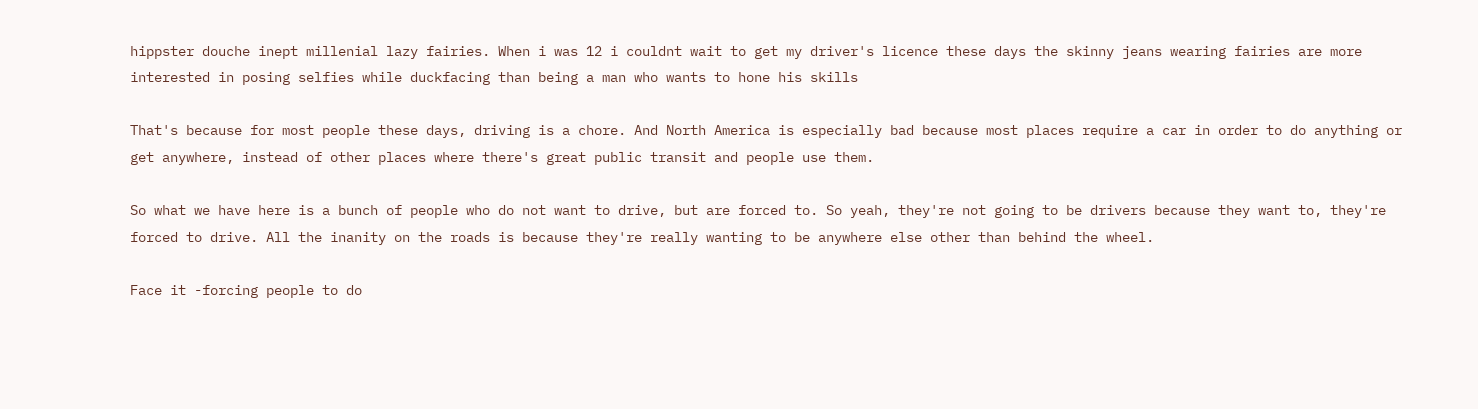hippster douche inept millenial lazy fairies. When i was 12 i couldnt wait to get my driver's licence these days the skinny jeans wearing fairies are more interested in posing selfies while duckfacing than being a man who wants to hone his skills

That's because for most people these days, driving is a chore. And North America is especially bad because most places require a car in order to do anything or get anywhere, instead of other places where there's great public transit and people use them.

So what we have here is a bunch of people who do not want to drive, but are forced to. So yeah, they're not going to be drivers because they want to, they're forced to drive. All the inanity on the roads is because they're really wanting to be anywhere else other than behind the wheel.

Face it -forcing people to do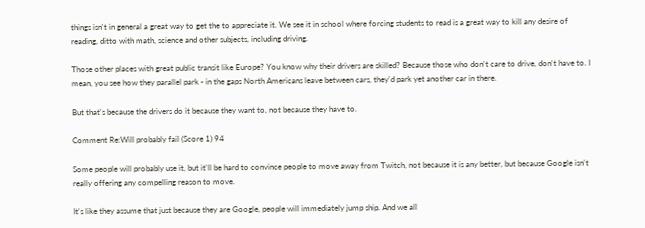things isn't in general a great way to get the to appreciate it. We see it in school where forcing students to read is a great way to kill any desire of reading, ditto with math, science and other subjects, including driving.

Those other places with great public transit like Europe? You know why their drivers are skilled? Because those who don't care to drive, don't have to. I mean, you see how they parallel park - in the gaps North Americans leave between cars, they'd park yet another car in there.

But that's because the drivers do it because they want to, not because they have to.

Comment Re:Will probably fail (Score 1) 94

Some people will probably use it, but it'll be hard to convince people to move away from Twitch, not because it is any better, but because Google isn't really offering any compelling reason to move.

It's like they assume that just because they are Google, people will immediately jump ship. And we all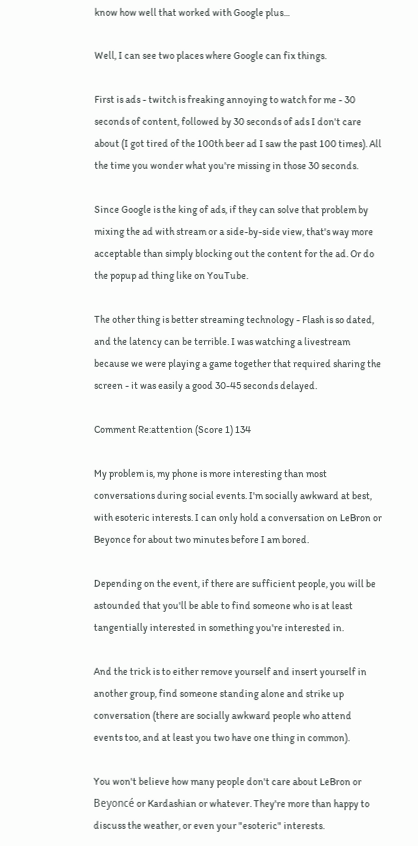know how well that worked with Google plus...

Well, I can see two places where Google can fix things.

First is ads - twitch is freaking annoying to watch for me - 30 seconds of content, followed by 30 seconds of ads I don't care about (I got tired of the 100th beer ad I saw the past 100 times). All the time you wonder what you're missing in those 30 seconds.

Since Google is the king of ads, if they can solve that problem by mixing the ad with stream or a side-by-side view, that's way more acceptable than simply blocking out the content for the ad. Or do the popup ad thing like on YouTube.

The other thing is better streaming technology - Flash is so dated, and the latency can be terrible. I was watching a livestream because we were playing a game together that required sharing the screen - it was easily a good 30-45 seconds delayed.

Comment Re:attention (Score 1) 134

My problem is, my phone is more interesting than most conversations during social events. I'm socially awkward at best, with esoteric interests. I can only hold a conversation on LeBron or Beyonce for about two minutes before I am bored.

Depending on the event, if there are sufficient people, you will be astounded that you'll be able to find someone who is at least tangentially interested in something you're interested in.

And the trick is to either remove yourself and insert yourself in another group, find someone standing alone and strike up conversation (there are socially awkward people who attend events too, and at least you two have one thing in common).

You won't believe how many people don't care about LeBron or Beyoncé or Kardashian or whatever. They're more than happy to discuss the weather, or even your "esoteric" interests.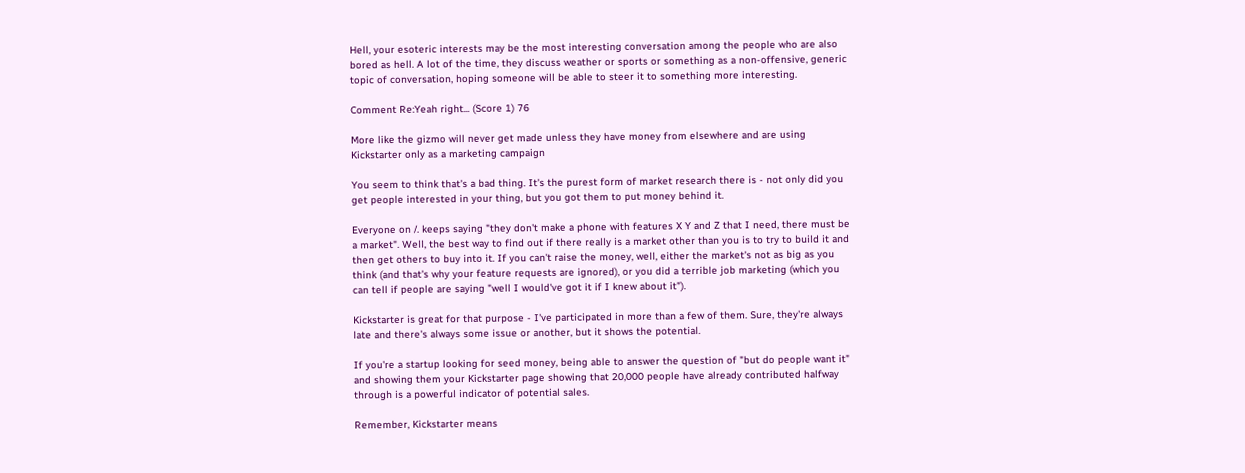Hell, your esoteric interests may be the most interesting conversation among the people who are also bored as hell. A lot of the time, they discuss weather or sports or something as a non-offensive, generic topic of conversation, hoping someone will be able to steer it to something more interesting.

Comment Re:Yeah right... (Score 1) 76

More like the gizmo will never get made unless they have money from elsewhere and are using Kickstarter only as a marketing campaign

You seem to think that's a bad thing. It's the purest form of market research there is - not only did you get people interested in your thing, but you got them to put money behind it.

Everyone on /. keeps saying "they don't make a phone with features X Y and Z that I need, there must be a market". Well, the best way to find out if there really is a market other than you is to try to build it and then get others to buy into it. If you can't raise the money, well, either the market's not as big as you think (and that's why your feature requests are ignored), or you did a terrible job marketing (which you can tell if people are saying "well I would've got it if I knew about it").

Kickstarter is great for that purpose - I've participated in more than a few of them. Sure, they're always late and there's always some issue or another, but it shows the potential.

If you're a startup looking for seed money, being able to answer the question of "but do people want it" and showing them your Kickstarter page showing that 20,000 people have already contributed halfway through is a powerful indicator of potential sales.

Remember, Kickstarter means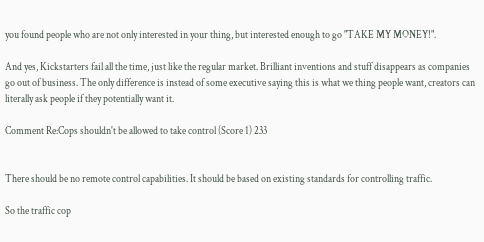you found people who are not only interested in your thing, but interested enough to go "TAKE MY MONEY!".

And yes, Kickstarters fail all the time, just like the regular market. Brilliant inventions and stuff disappears as companies go out of business. The only difference is instead of some executive saying this is what we thing people want, creators can literally ask people if they potentially want it.

Comment Re:Cops shouldn't be allowed to take control (Score 1) 233


There should be no remote control capabilities. It should be based on existing standards for controlling traffic.

So the traffic cop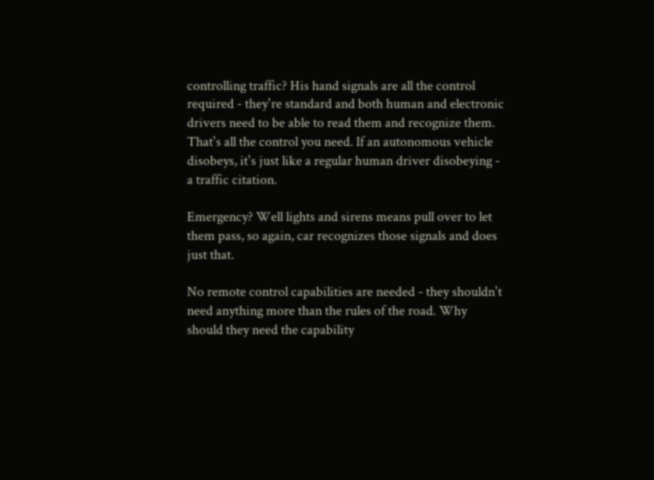controlling traffic? His hand signals are all the control required - they're standard and both human and electronic drivers need to be able to read them and recognize them. That's all the control you need. If an autonomous vehicle disobeys, it's just like a regular human driver disobeying - a traffic citation.

Emergency? Well lights and sirens means pull over to let them pass, so again, car recognizes those signals and does just that.

No remote control capabilities are needed - they shouldn't need anything more than the rules of the road. Why should they need the capability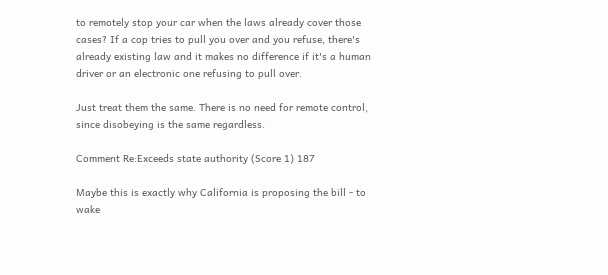to remotely stop your car when the laws already cover those cases? If a cop tries to pull you over and you refuse, there's already existing law and it makes no difference if it's a human driver or an electronic one refusing to pull over.

Just treat them the same. There is no need for remote control, since disobeying is the same regardless.

Comment Re:Exceeds state authority (Score 1) 187

Maybe this is exactly why California is proposing the bill - to wake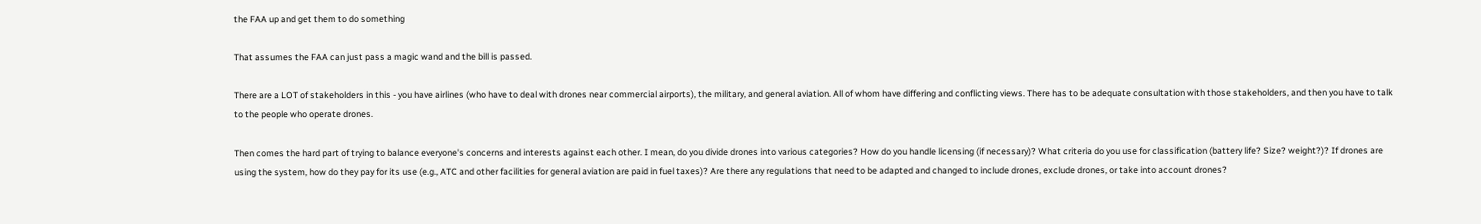the FAA up and get them to do something

That assumes the FAA can just pass a magic wand and the bill is passed.

There are a LOT of stakeholders in this - you have airlines (who have to deal with drones near commercial airports), the military, and general aviation. All of whom have differing and conflicting views. There has to be adequate consultation with those stakeholders, and then you have to talk to the people who operate drones.

Then comes the hard part of trying to balance everyone's concerns and interests against each other. I mean, do you divide drones into various categories? How do you handle licensing (if necessary)? What criteria do you use for classification (battery life? Size? weight?)? If drones are using the system, how do they pay for its use (e.g., ATC and other facilities for general aviation are paid in fuel taxes)? Are there any regulations that need to be adapted and changed to include drones, exclude drones, or take into account drones?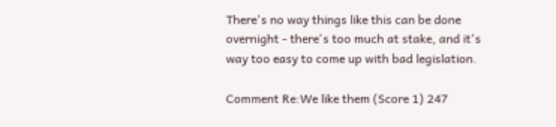There's no way things like this can be done overnight - there's too much at stake, and it's way too easy to come up with bad legislation.

Comment Re:We like them (Score 1) 247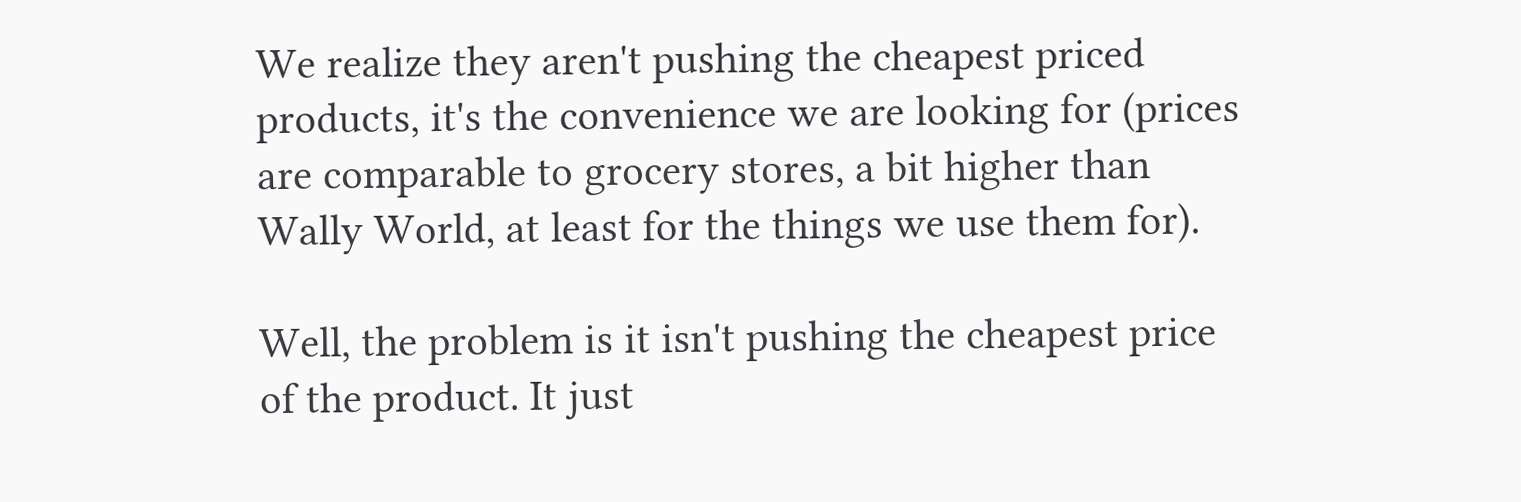We realize they aren't pushing the cheapest priced products, it's the convenience we are looking for (prices are comparable to grocery stores, a bit higher than Wally World, at least for the things we use them for).

Well, the problem is it isn't pushing the cheapest price of the product. It just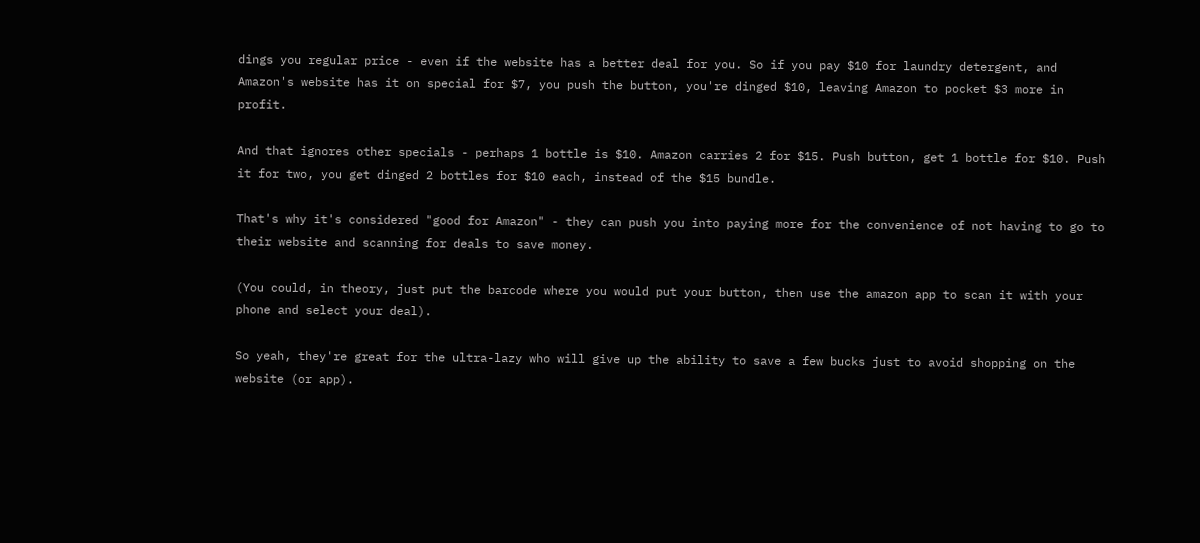dings you regular price - even if the website has a better deal for you. So if you pay $10 for laundry detergent, and Amazon's website has it on special for $7, you push the button, you're dinged $10, leaving Amazon to pocket $3 more in profit.

And that ignores other specials - perhaps 1 bottle is $10. Amazon carries 2 for $15. Push button, get 1 bottle for $10. Push it for two, you get dinged 2 bottles for $10 each, instead of the $15 bundle.

That's why it's considered "good for Amazon" - they can push you into paying more for the convenience of not having to go to their website and scanning for deals to save money.

(You could, in theory, just put the barcode where you would put your button, then use the amazon app to scan it with your phone and select your deal).

So yeah, they're great for the ultra-lazy who will give up the ability to save a few bucks just to avoid shopping on the website (or app).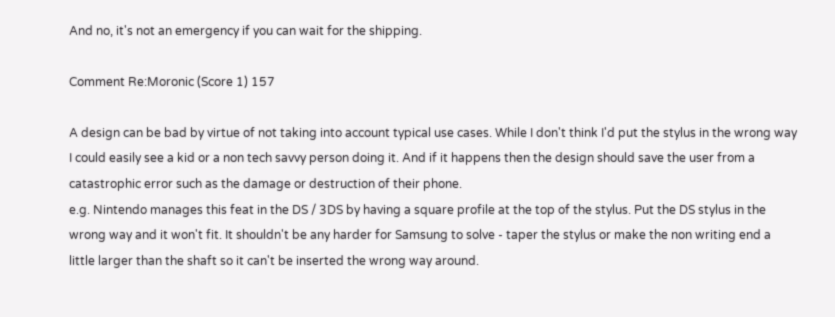And no, it's not an emergency if you can wait for the shipping.

Comment Re:Moronic (Score 1) 157

A design can be bad by virtue of not taking into account typical use cases. While I don't think I'd put the stylus in the wrong way I could easily see a kid or a non tech savvy person doing it. And if it happens then the design should save the user from a catastrophic error such as the damage or destruction of their phone.
e.g. Nintendo manages this feat in the DS / 3DS by having a square profile at the top of the stylus. Put the DS stylus in the wrong way and it won't fit. It shouldn't be any harder for Samsung to solve - taper the stylus or make the non writing end a little larger than the shaft so it can't be inserted the wrong way around.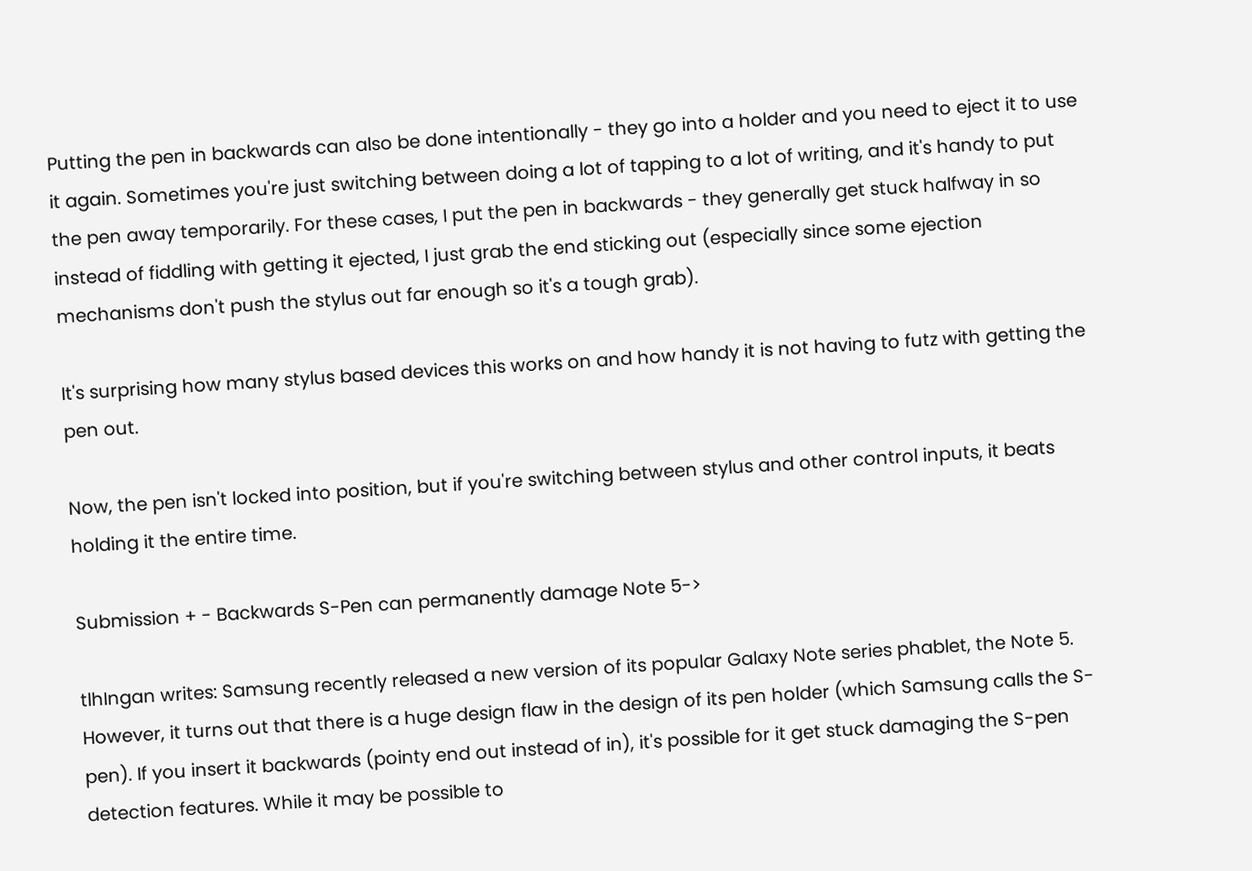Putting the pen in backwards can also be done intentionally - they go into a holder and you need to eject it to use it again. Sometimes you're just switching between doing a lot of tapping to a lot of writing, and it's handy to put the pen away temporarily. For these cases, I put the pen in backwards - they generally get stuck halfway in so instead of fiddling with getting it ejected, I just grab the end sticking out (especially since some ejection mechanisms don't push the stylus out far enough so it's a tough grab).

It's surprising how many stylus based devices this works on and how handy it is not having to futz with getting the pen out.

Now, the pen isn't locked into position, but if you're switching between stylus and other control inputs, it beats holding it the entire time.

Submission + - Backwards S-Pen can permanently damage Note 5->

tlhIngan writes: Samsung recently released a new version of its popular Galaxy Note series phablet, the Note 5. However, it turns out that there is a huge design flaw in the design of its pen holder (which Samsung calls the S-pen). If you insert it backwards (pointy end out instead of in), it's possible for it get stuck damaging the S-pen detection features. While it may be possible to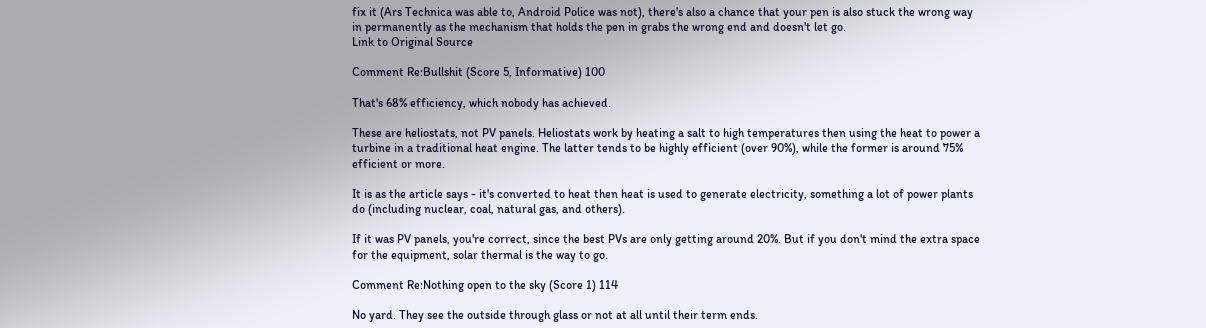fix it (Ars Technica was able to, Android Police was not), there's also a chance that your pen is also stuck the wrong way in permanently as the mechanism that holds the pen in grabs the wrong end and doesn't let go.
Link to Original Source

Comment Re:Bullshit (Score 5, Informative) 100

That's 68% efficiency, which nobody has achieved.

These are heliostats, not PV panels. Heliostats work by heating a salt to high temperatures then using the heat to power a turbine in a traditional heat engine. The latter tends to be highly efficient (over 90%), while the former is around 75% efficient or more.

It is as the article says - it's converted to heat then heat is used to generate electricity, something a lot of power plants do (including nuclear, coal, natural gas, and others).

If it was PV panels, you're correct, since the best PVs are only getting around 20%. But if you don't mind the extra space for the equipment, solar thermal is the way to go.

Comment Re:Nothing open to the sky (Score 1) 114

No yard. They see the outside through glass or not at all until their term ends.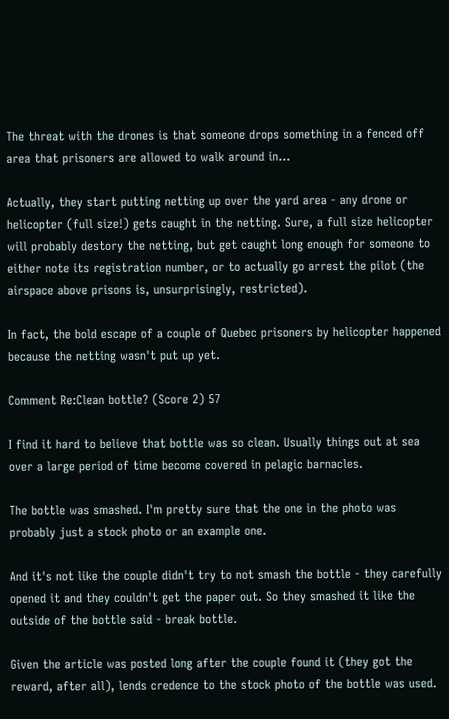The threat with the drones is that someone drops something in a fenced off area that prisoners are allowed to walk around in...

Actually, they start putting netting up over the yard area - any drone or helicopter (full size!) gets caught in the netting. Sure, a full size helicopter will probably destory the netting, but get caught long enough for someone to either note its registration number, or to actually go arrest the pilot (the airspace above prisons is, unsurprisingly, restricted).

In fact, the bold escape of a couple of Quebec prisoners by helicopter happened because the netting wasn't put up yet.

Comment Re:Clean bottle? (Score 2) 57

I find it hard to believe that bottle was so clean. Usually things out at sea over a large period of time become covered in pelagic barnacles.

The bottle was smashed. I'm pretty sure that the one in the photo was probably just a stock photo or an example one.

And it's not like the couple didn't try to not smash the bottle - they carefully opened it and they couldn't get the paper out. So they smashed it like the outside of the bottle said - break bottle.

Given the article was posted long after the couple found it (they got the reward, after all), lends credence to the stock photo of the bottle was used.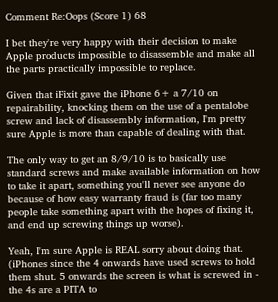Comment Re:Oops (Score 1) 68

I bet they're very happy with their decision to make Apple products impossible to disassemble and make all the parts practically impossible to replace.

Given that iFixit gave the iPhone 6+ a 7/10 on repairability, knocking them on the use of a pentalobe screw and lack of disassembly information, I'm pretty sure Apple is more than capable of dealing with that.

The only way to get an 8/9/10 is to basically use standard screws and make available information on how to take it apart, something you'll never see anyone do because of how easy warranty fraud is (far too many people take something apart with the hopes of fixing it, and end up screwing things up worse).

Yeah, I'm sure Apple is REAL sorry about doing that. (iPhones since the 4 onwards have used screws to hold them shut. 5 onwards the screen is what is screwed in - the 4s are a PITA to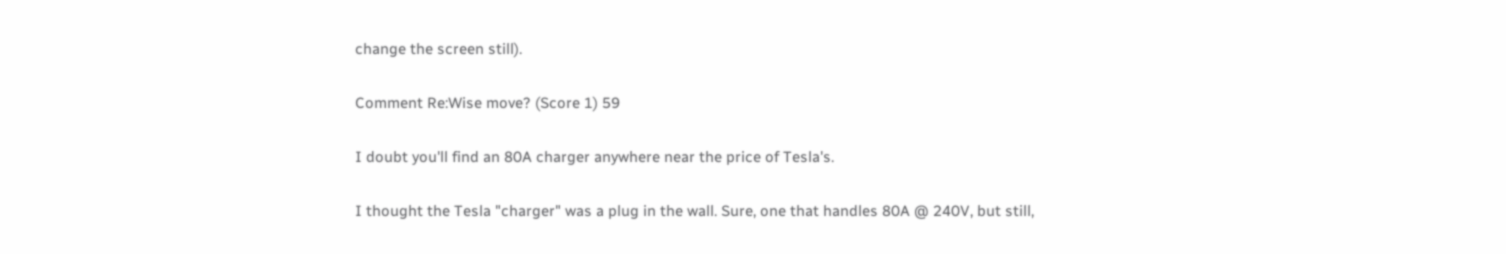change the screen still).

Comment Re:Wise move? (Score 1) 59

I doubt you'll find an 80A charger anywhere near the price of Tesla's.

I thought the Tesla "charger" was a plug in the wall. Sure, one that handles 80A @ 240V, but still,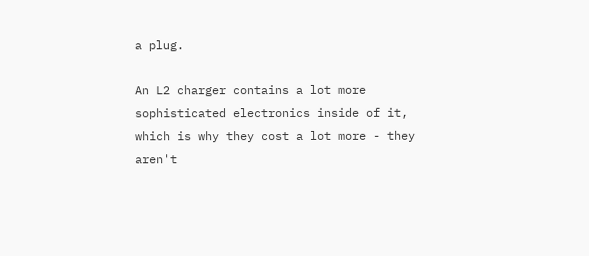a plug.

An L2 charger contains a lot more sophisticated electronics inside of it, which is why they cost a lot more - they aren't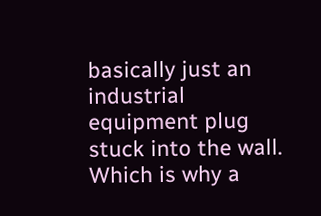basically just an industrial equipment plug stuck into the wall. Which is why a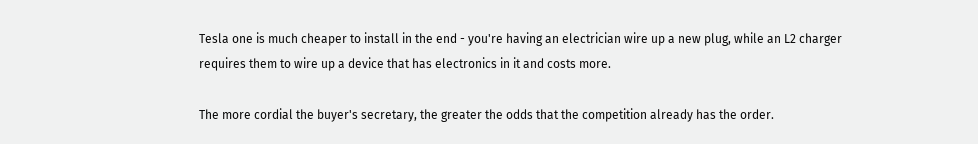Tesla one is much cheaper to install in the end - you're having an electrician wire up a new plug, while an L2 charger requires them to wire up a device that has electronics in it and costs more.

The more cordial the buyer's secretary, the greater the odds that the competition already has the order.